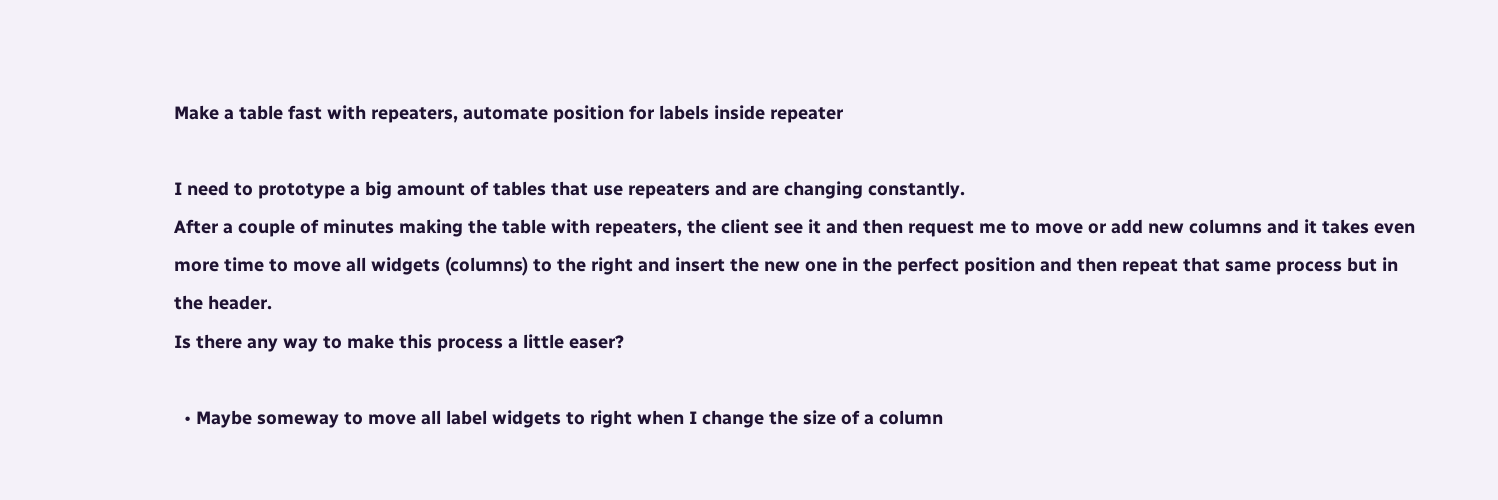Make a table fast with repeaters, automate position for labels inside repeater

I need to prototype a big amount of tables that use repeaters and are changing constantly.
After a couple of minutes making the table with repeaters, the client see it and then request me to move or add new columns and it takes even more time to move all widgets (columns) to the right and insert the new one in the perfect position and then repeat that same process but in the header.
Is there any way to make this process a little easer?

  • Maybe someway to move all label widgets to right when I change the size of a column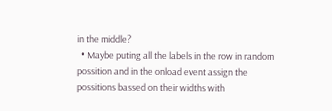in the middle?
  • Maybe puting all the labels in the row in random possition and in the onload event assign the possitions bassed on their widths with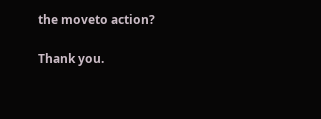the moveto action?

Thank you.